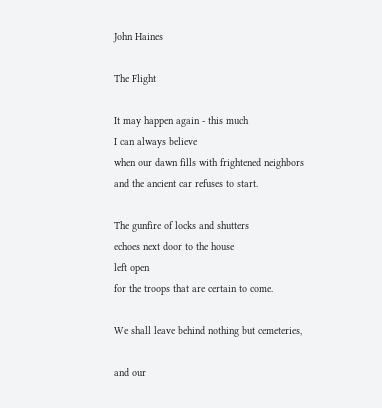John Haines

The Flight

It may happen again - this much
I can always believe
when our dawn fills with frightened neighbors
and the ancient car refuses to start.

The gunfire of locks and shutters
echoes next door to the house
left open
for the troops that are certain to come.

We shall leave behind nothing but cemeteries,

and our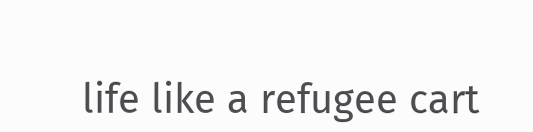life like a refugee cart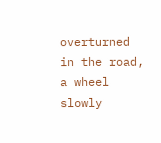overturned in the road,
a wheel slowly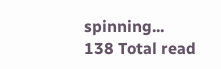spinning...
138 Total read